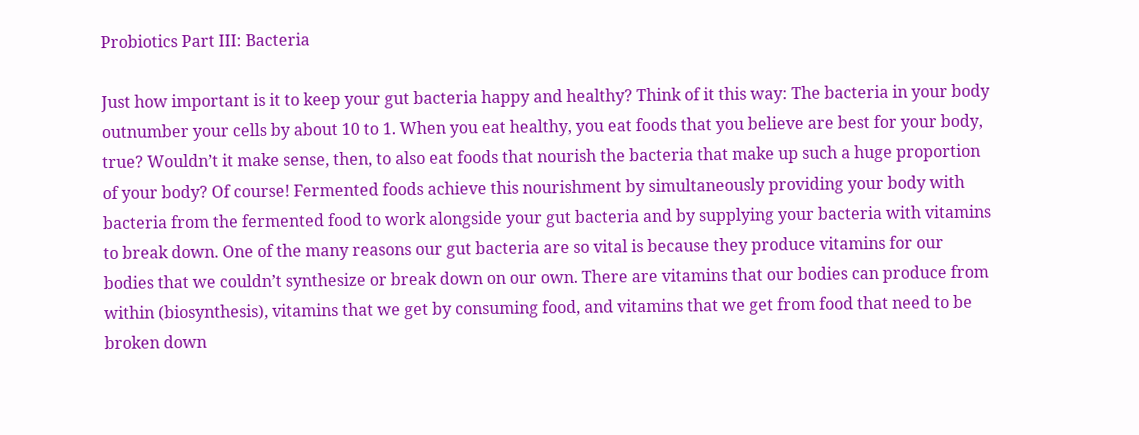Probiotics Part III: Bacteria

Just how important is it to keep your gut bacteria happy and healthy? Think of it this way: The bacteria in your body outnumber your cells by about 10 to 1. When you eat healthy, you eat foods that you believe are best for your body, true? Wouldn’t it make sense, then, to also eat foods that nourish the bacteria that make up such a huge proportion of your body? Of course! Fermented foods achieve this nourishment by simultaneously providing your body with bacteria from the fermented food to work alongside your gut bacteria and by supplying your bacteria with vitamins to break down. One of the many reasons our gut bacteria are so vital is because they produce vitamins for our bodies that we couldn’t synthesize or break down on our own. There are vitamins that our bodies can produce from within (biosynthesis), vitamins that we get by consuming food, and vitamins that we get from food that need to be broken down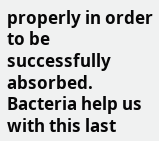properly in order to be successfully absorbed. Bacteria help us with this last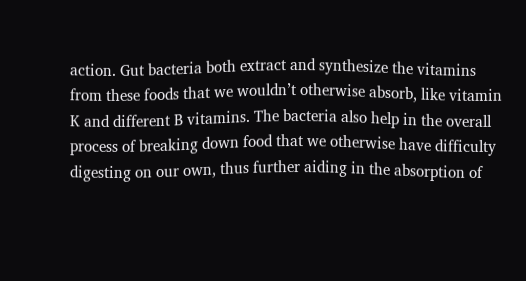action. Gut bacteria both extract and synthesize the vitamins from these foods that we wouldn’t otherwise absorb, like vitamin K and different B vitamins. The bacteria also help in the overall process of breaking down food that we otherwise have difficulty digesting on our own, thus further aiding in the absorption of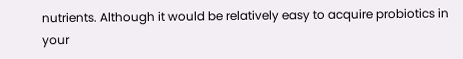nutrients. Although it would be relatively easy to acquire probiotics in your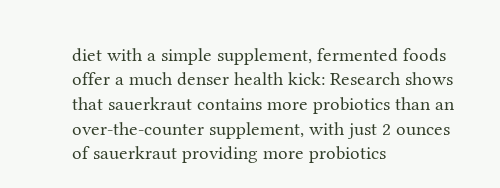diet with a simple supplement, fermented foods offer a much denser health kick: Research shows that sauerkraut contains more probiotics than an over-the-counter supplement, with just 2 ounces of sauerkraut providing more probiotics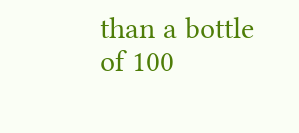than a bottle of 100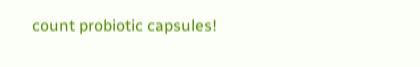count probiotic capsules!